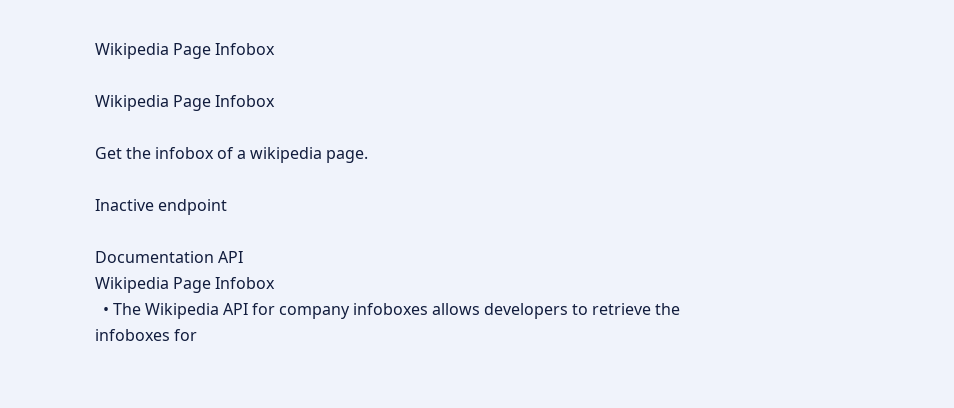Wikipedia Page Infobox

Wikipedia Page Infobox

Get the infobox of a wikipedia page.

Inactive endpoint

Documentation API
Wikipedia Page Infobox
  • The Wikipedia API for company infoboxes allows developers to retrieve the infoboxes for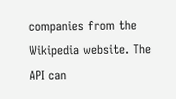companies from the Wikipedia website. The API can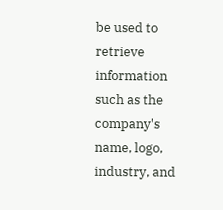be used to retrieve information such as the company's name, logo, industry, and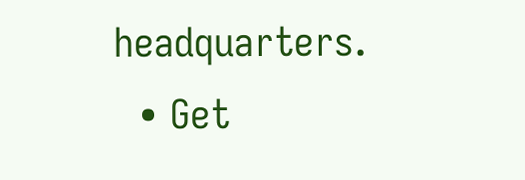headquarters.
  • Get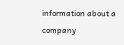information about a company